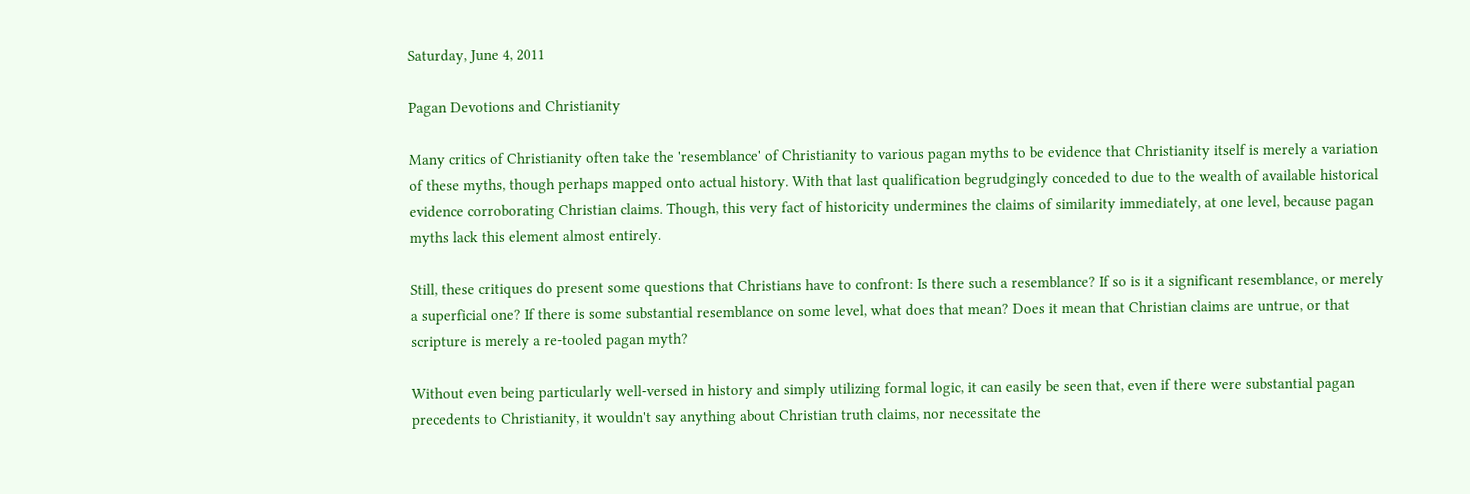Saturday, June 4, 2011

Pagan Devotions and Christianity

Many critics of Christianity often take the 'resemblance' of Christianity to various pagan myths to be evidence that Christianity itself is merely a variation of these myths, though perhaps mapped onto actual history. With that last qualification begrudgingly conceded to due to the wealth of available historical evidence corroborating Christian claims. Though, this very fact of historicity undermines the claims of similarity immediately, at one level, because pagan myths lack this element almost entirely.

Still, these critiques do present some questions that Christians have to confront: Is there such a resemblance? If so is it a significant resemblance, or merely a superficial one? If there is some substantial resemblance on some level, what does that mean? Does it mean that Christian claims are untrue, or that scripture is merely a re-tooled pagan myth?

Without even being particularly well-versed in history and simply utilizing formal logic, it can easily be seen that, even if there were substantial pagan precedents to Christianity, it wouldn't say anything about Christian truth claims, nor necessitate the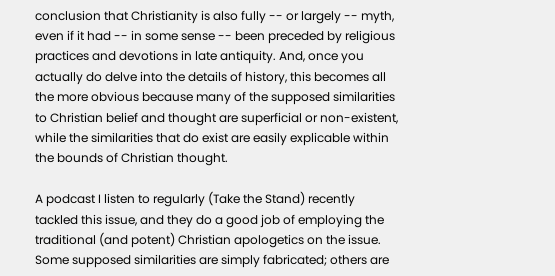conclusion that Christianity is also fully -- or largely -- myth, even if it had -- in some sense -- been preceded by religious practices and devotions in late antiquity. And, once you actually do delve into the details of history, this becomes all the more obvious because many of the supposed similarities to Christian belief and thought are superficial or non-existent, while the similarities that do exist are easily explicable within the bounds of Christian thought.

A podcast I listen to regularly (Take the Stand) recently tackled this issue, and they do a good job of employing the traditional (and potent) Christian apologetics on the issue. Some supposed similarities are simply fabricated; others are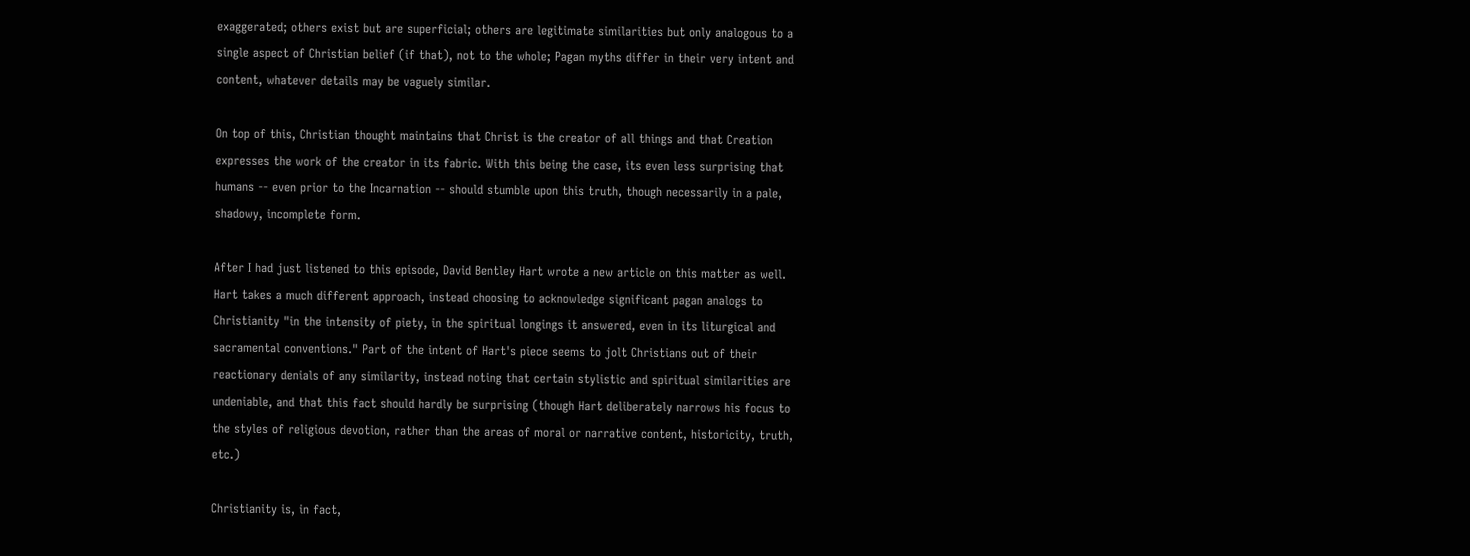exaggerated; others exist but are superficial; others are legitimate similarities but only analogous to a single aspect of Christian belief (if that), not to the whole; Pagan myths differ in their very intent and content, whatever details may be vaguely similar.

On top of this, Christian thought maintains that Christ is the creator of all things and that Creation expresses the work of the creator in its fabric. With this being the case, its even less surprising that humans -- even prior to the Incarnation -- should stumble upon this truth, though necessarily in a pale, shadowy, incomplete form.

After I had just listened to this episode, David Bentley Hart wrote a new article on this matter as well. Hart takes a much different approach, instead choosing to acknowledge significant pagan analogs to Christianity "in the intensity of piety, in the spiritual longings it answered, even in its liturgical and sacramental conventions." Part of the intent of Hart's piece seems to jolt Christians out of their reactionary denials of any similarity, instead noting that certain stylistic and spiritual similarities are undeniable, and that this fact should hardly be surprising (though Hart deliberately narrows his focus to the styles of religious devotion, rather than the areas of moral or narrative content, historicity, truth, etc.)

Christianity is, in fact,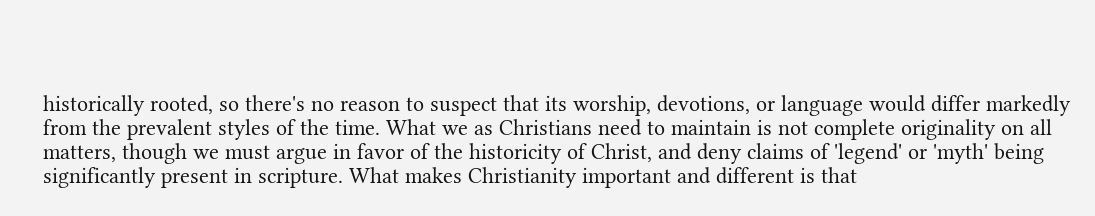historically rooted, so there's no reason to suspect that its worship, devotions, or language would differ markedly from the prevalent styles of the time. What we as Christians need to maintain is not complete originality on all matters, though we must argue in favor of the historicity of Christ, and deny claims of 'legend' or 'myth' being significantly present in scripture. What makes Christianity important and different is that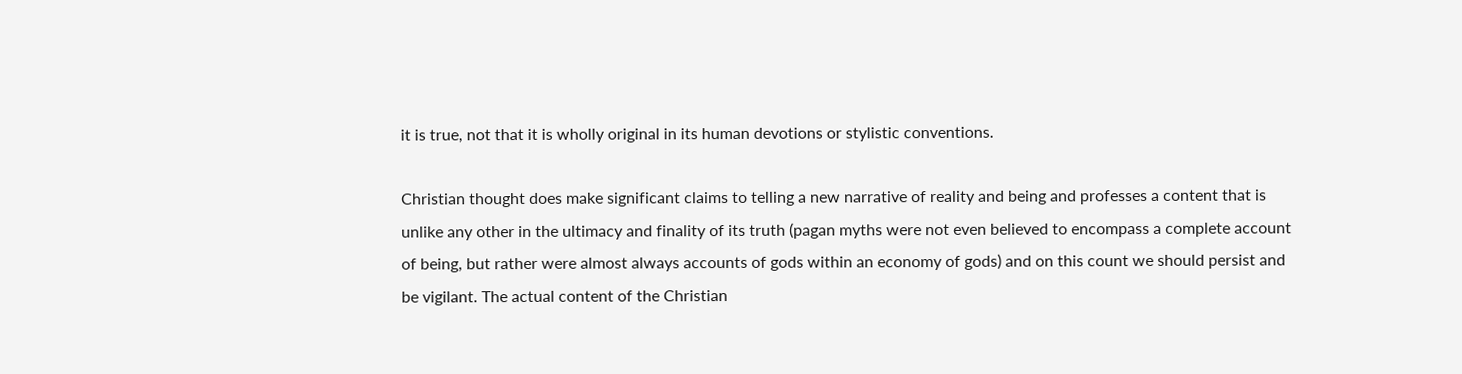it is true, not that it is wholly original in its human devotions or stylistic conventions.

Christian thought does make significant claims to telling a new narrative of reality and being and professes a content that is unlike any other in the ultimacy and finality of its truth (pagan myths were not even believed to encompass a complete account of being, but rather were almost always accounts of gods within an economy of gods) and on this count we should persist and be vigilant. The actual content of the Christian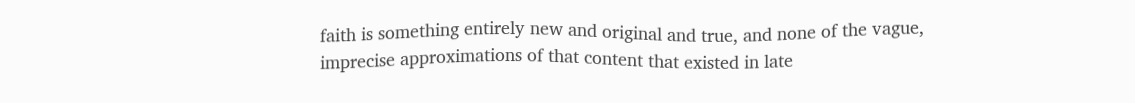faith is something entirely new and original and true, and none of the vague, imprecise approximations of that content that existed in late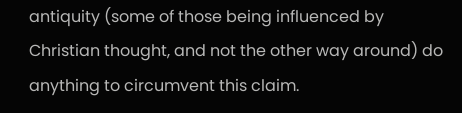antiquity (some of those being influenced by Christian thought, and not the other way around) do anything to circumvent this claim.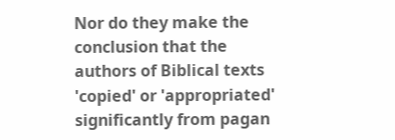Nor do they make the conclusion that the authors of Biblical texts 'copied' or 'appropriated' significantly from pagan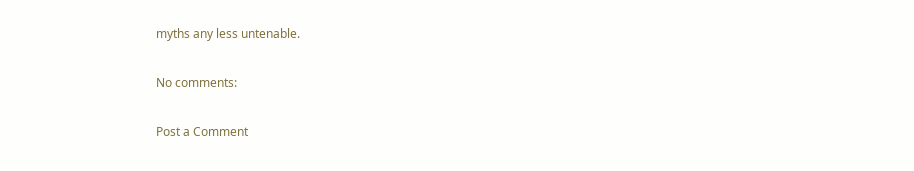myths any less untenable.

No comments:

Post a Comment